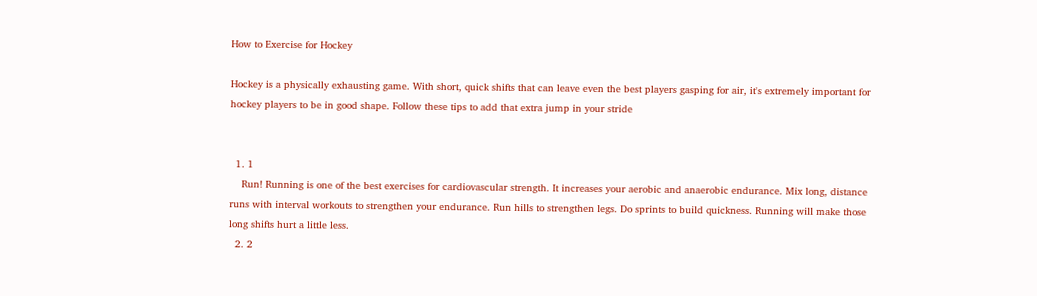How to Exercise for Hockey

Hockey is a physically exhausting game. With short, quick shifts that can leave even the best players gasping for air, it's extremely important for hockey players to be in good shape. Follow these tips to add that extra jump in your stride


  1. 1
    Run! Running is one of the best exercises for cardiovascular strength. It increases your aerobic and anaerobic endurance. Mix long, distance runs with interval workouts to strengthen your endurance. Run hills to strengthen legs. Do sprints to build quickness. Running will make those long shifts hurt a little less.
  2. 2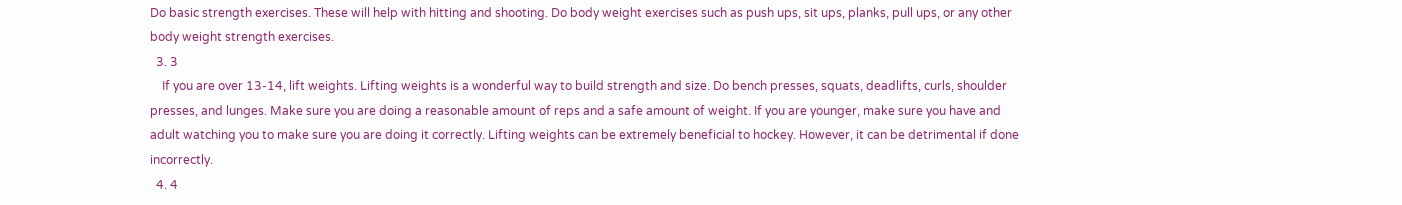Do basic strength exercises. These will help with hitting and shooting. Do body weight exercises such as push ups, sit ups, planks, pull ups, or any other body weight strength exercises.
  3. 3
    If you are over 13-14, lift weights. Lifting weights is a wonderful way to build strength and size. Do bench presses, squats, deadlifts, curls, shoulder presses, and lunges. Make sure you are doing a reasonable amount of reps and a safe amount of weight. If you are younger, make sure you have and adult watching you to make sure you are doing it correctly. Lifting weights can be extremely beneficial to hockey. However, it can be detrimental if done incorrectly.
  4. 4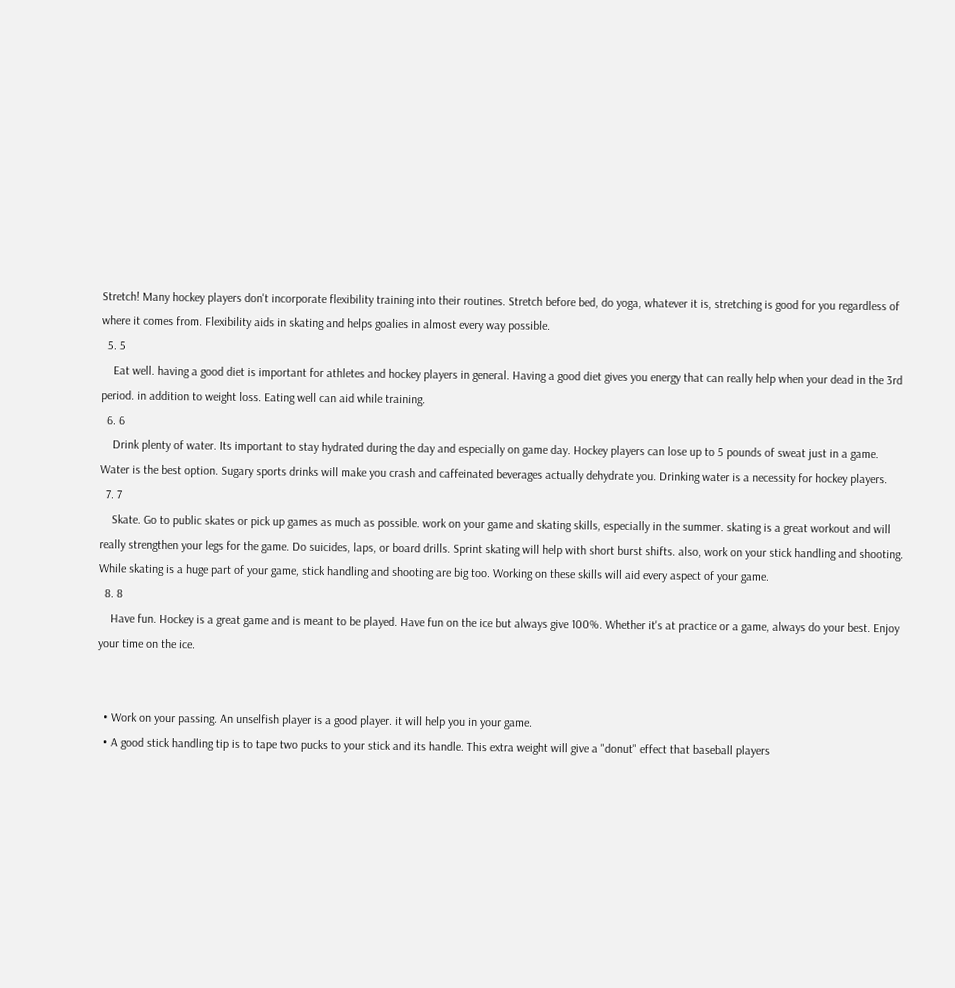Stretch! Many hockey players don't incorporate flexibility training into their routines. Stretch before bed, do yoga, whatever it is, stretching is good for you regardless of where it comes from. Flexibility aids in skating and helps goalies in almost every way possible.
  5. 5
    Eat well. having a good diet is important for athletes and hockey players in general. Having a good diet gives you energy that can really help when your dead in the 3rd period. in addition to weight loss. Eating well can aid while training.
  6. 6
    Drink plenty of water. Its important to stay hydrated during the day and especially on game day. Hockey players can lose up to 5 pounds of sweat just in a game. Water is the best option. Sugary sports drinks will make you crash and caffeinated beverages actually dehydrate you. Drinking water is a necessity for hockey players.
  7. 7
    Skate. Go to public skates or pick up games as much as possible. work on your game and skating skills, especially in the summer. skating is a great workout and will really strengthen your legs for the game. Do suicides, laps, or board drills. Sprint skating will help with short burst shifts. also, work on your stick handling and shooting. While skating is a huge part of your game, stick handling and shooting are big too. Working on these skills will aid every aspect of your game.
  8. 8
    Have fun. Hockey is a great game and is meant to be played. Have fun on the ice but always give 100%. Whether it's at practice or a game, always do your best. Enjoy your time on the ice.


  • Work on your passing. An unselfish player is a good player. it will help you in your game.
  • A good stick handling tip is to tape two pucks to your stick and its handle. This extra weight will give a "donut" effect that baseball players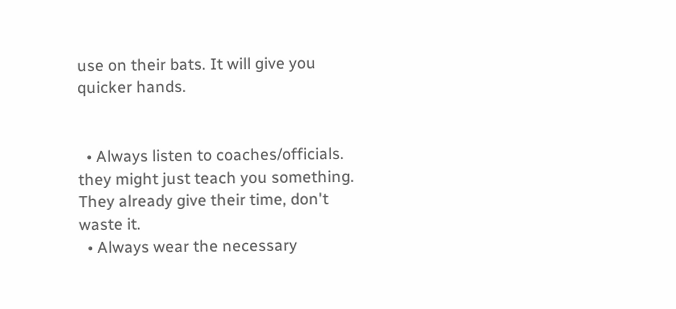use on their bats. It will give you quicker hands.


  • Always listen to coaches/officials. they might just teach you something. They already give their time, don't waste it.
  • Always wear the necessary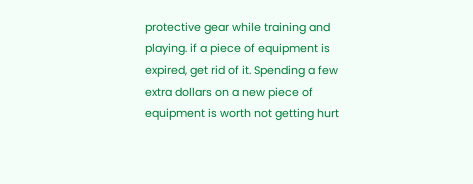protective gear while training and playing. if a piece of equipment is expired, get rid of it. Spending a few extra dollars on a new piece of equipment is worth not getting hurt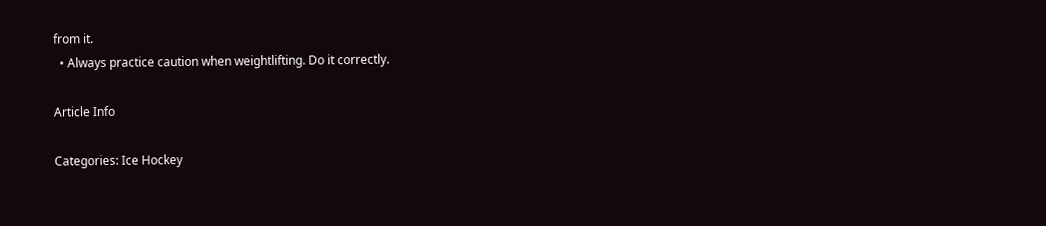from it.
  • Always practice caution when weightlifting. Do it correctly.

Article Info

Categories: Ice Hockey